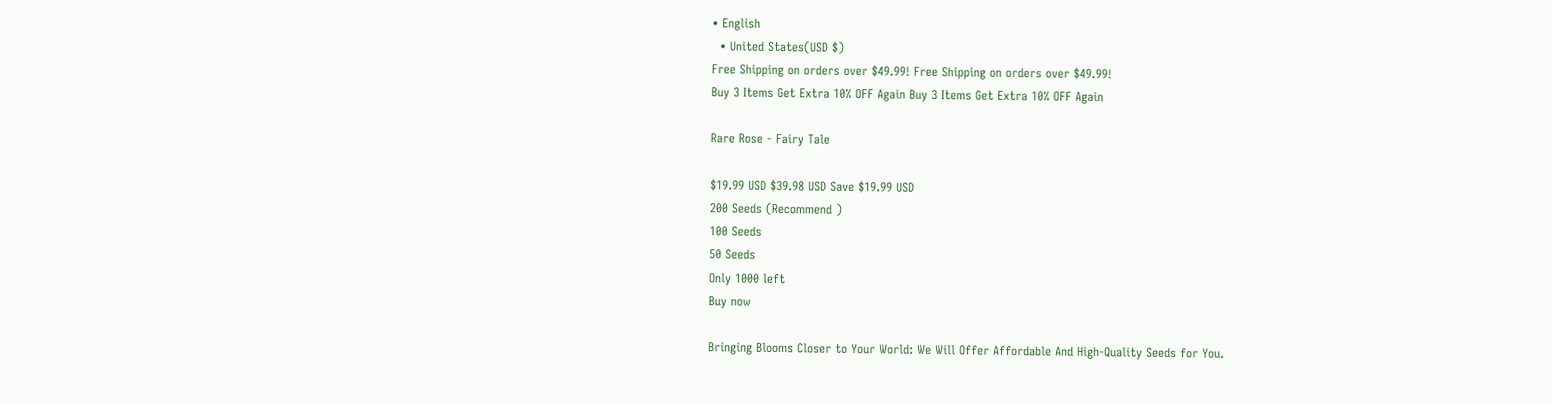• English
  • United States(USD $)
Free Shipping on orders over $49.99! Free Shipping on orders over $49.99!
Buy 3 Items Get Extra 10% OFF Again Buy 3 Items Get Extra 10% OFF Again

Rare Rose - Fairy Tale

$19.99 USD $39.98 USD Save $19.99 USD
200 Seeds (Recommend )
100 Seeds
50 Seeds
Only 1000 left
Buy now

Bringing Blooms Closer to Your World: We Will Offer Affordable And High-Quality Seeds for You.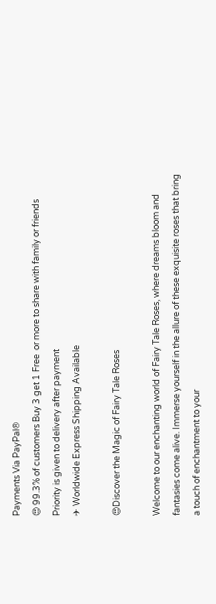Payments Via PayPal®
😍 99.3% of customers Buy 3 get 1 Free  or more to share with family or friends
Priority is given to delivery after payment
✈ Worldwide Express Shipping Available

😍Discover the Magic of Fairy Tale Roses

Welcome to our enchanting world of Fairy Tale Roses, where dreams bloom and fantasies come alive. Immerse yourself in the allure of these exquisite roses that bring a touch of enchantment to your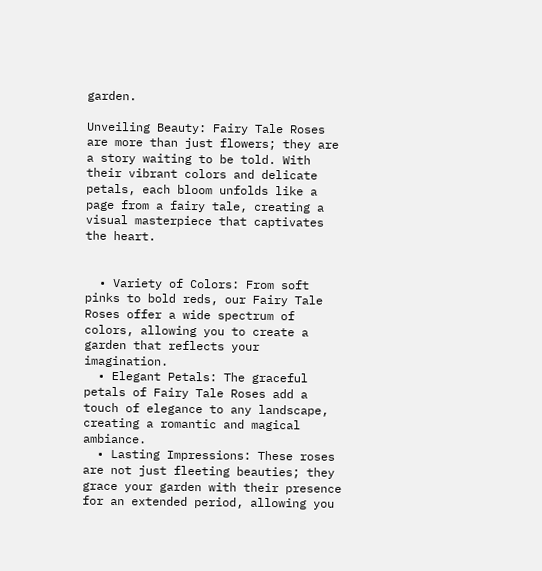garden.

Unveiling Beauty: Fairy Tale Roses are more than just flowers; they are a story waiting to be told. With their vibrant colors and delicate petals, each bloom unfolds like a page from a fairy tale, creating a visual masterpiece that captivates the heart.


  • Variety of Colors: From soft pinks to bold reds, our Fairy Tale Roses offer a wide spectrum of colors, allowing you to create a garden that reflects your imagination.
  • Elegant Petals: The graceful petals of Fairy Tale Roses add a touch of elegance to any landscape, creating a romantic and magical ambiance.
  • Lasting Impressions: These roses are not just fleeting beauties; they grace your garden with their presence for an extended period, allowing you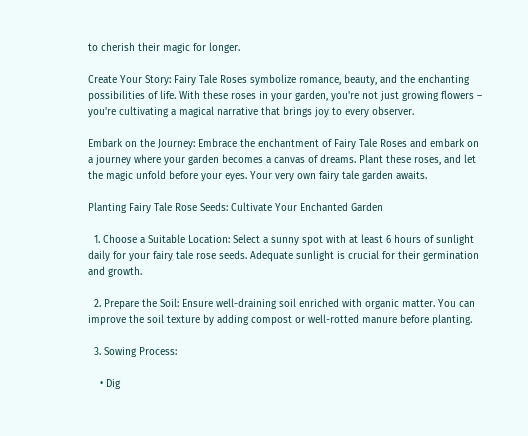to cherish their magic for longer.

Create Your Story: Fairy Tale Roses symbolize romance, beauty, and the enchanting possibilities of life. With these roses in your garden, you're not just growing flowers – you're cultivating a magical narrative that brings joy to every observer.

Embark on the Journey: Embrace the enchantment of Fairy Tale Roses and embark on a journey where your garden becomes a canvas of dreams. Plant these roses, and let the magic unfold before your eyes. Your very own fairy tale garden awaits.

Planting Fairy Tale Rose Seeds: Cultivate Your Enchanted Garden

  1. Choose a Suitable Location: Select a sunny spot with at least 6 hours of sunlight daily for your fairy tale rose seeds. Adequate sunlight is crucial for their germination and growth.

  2. Prepare the Soil: Ensure well-draining soil enriched with organic matter. You can improve the soil texture by adding compost or well-rotted manure before planting.

  3. Sowing Process:

    • Dig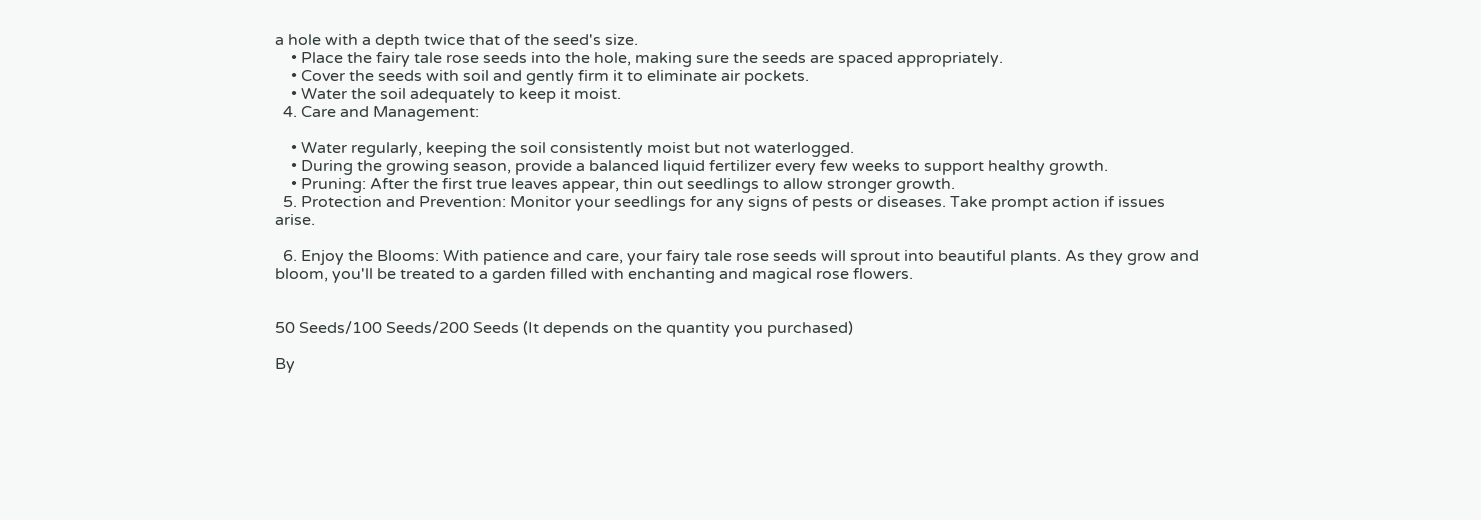a hole with a depth twice that of the seed's size.
    • Place the fairy tale rose seeds into the hole, making sure the seeds are spaced appropriately.
    • Cover the seeds with soil and gently firm it to eliminate air pockets.
    • Water the soil adequately to keep it moist.
  4. Care and Management:

    • Water regularly, keeping the soil consistently moist but not waterlogged.
    • During the growing season, provide a balanced liquid fertilizer every few weeks to support healthy growth.
    • Pruning: After the first true leaves appear, thin out seedlings to allow stronger growth.
  5. Protection and Prevention: Monitor your seedlings for any signs of pests or diseases. Take prompt action if issues arise.

  6. Enjoy the Blooms: With patience and care, your fairy tale rose seeds will sprout into beautiful plants. As they grow and bloom, you'll be treated to a garden filled with enchanting and magical rose flowers.


50 Seeds/100 Seeds/200 Seeds (It depends on the quantity you purchased)

By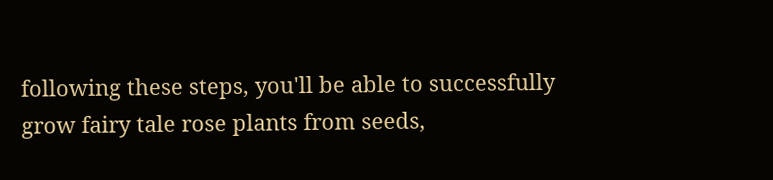following these steps, you'll be able to successfully grow fairy tale rose plants from seeds,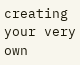creating your very own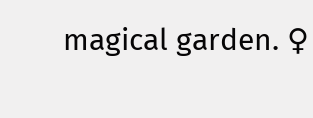magical garden. ♀